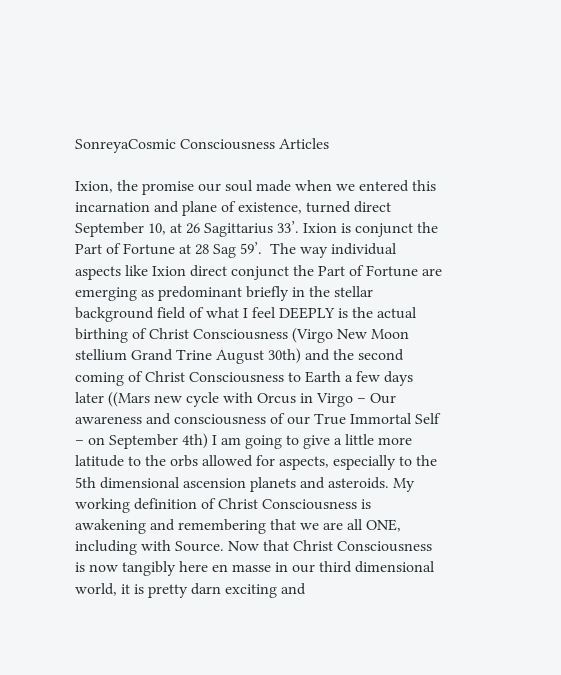SonreyaCosmic Consciousness Articles

Ixion, the promise our soul made when we entered this incarnation and plane of existence, turned direct September 10, at 26 Sagittarius 33’. Ixion is conjunct the Part of Fortune at 28 Sag 59’.  The way individual aspects like Ixion direct conjunct the Part of Fortune are emerging as predominant briefly in the stellar background field of what I feel DEEPLY is the actual birthing of Christ Consciousness (Virgo New Moon stellium Grand Trine August 30th) and the second coming of Christ Consciousness to Earth a few days later ((Mars new cycle with Orcus in Virgo – Our awareness and consciousness of our True Immortal Self – on September 4th) I am going to give a little more latitude to the orbs allowed for aspects, especially to the 5th dimensional ascension planets and asteroids. My working definition of Christ Consciousness is awakening and remembering that we are all ONE, including with Source. Now that Christ Consciousness is now tangibly here en masse in our third dimensional world, it is pretty darn exciting and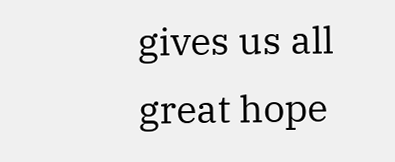gives us all great hope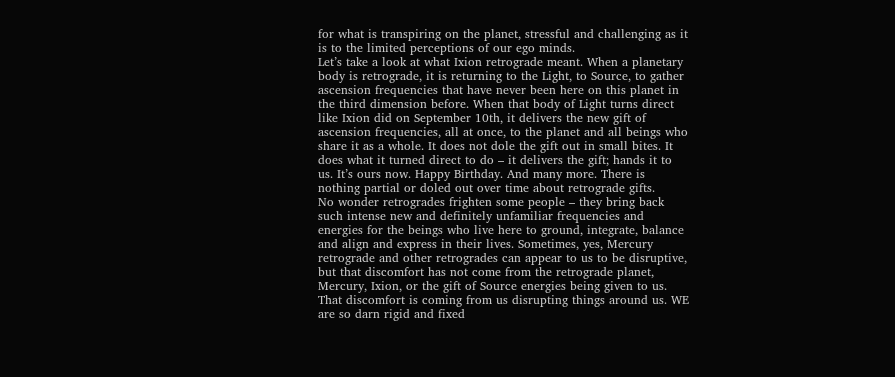for what is transpiring on the planet, stressful and challenging as it is to the limited perceptions of our ego minds.
Let’s take a look at what Ixion retrograde meant. When a planetary body is retrograde, it is returning to the Light, to Source, to gather ascension frequencies that have never been here on this planet in the third dimension before. When that body of Light turns direct like Ixion did on September 10th, it delivers the new gift of ascension frequencies, all at once, to the planet and all beings who share it as a whole. It does not dole the gift out in small bites. It does what it turned direct to do – it delivers the gift; hands it to us. It’s ours now. Happy Birthday. And many more. There is nothing partial or doled out over time about retrograde gifts.
No wonder retrogrades frighten some people – they bring back such intense new and definitely unfamiliar frequencies and energies for the beings who live here to ground, integrate, balance and align and express in their lives. Sometimes, yes, Mercury retrograde and other retrogrades can appear to us to be disruptive, but that discomfort has not come from the retrograde planet, Mercury, Ixion, or the gift of Source energies being given to us. That discomfort is coming from us disrupting things around us. WE are so darn rigid and fixed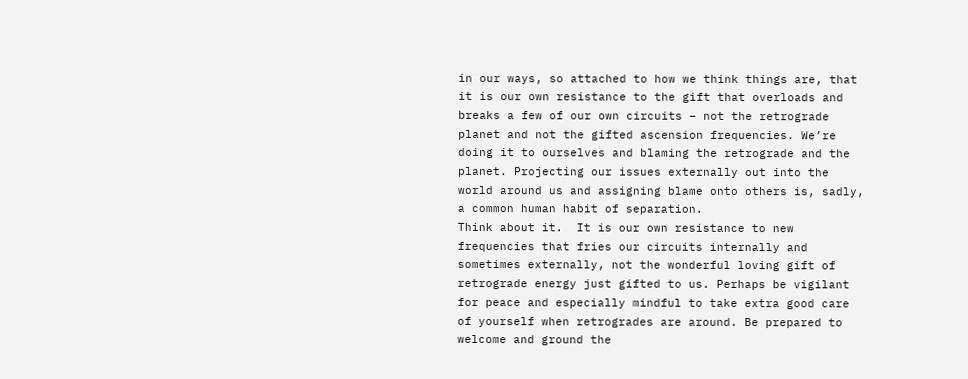in our ways, so attached to how we think things are, that it is our own resistance to the gift that overloads and breaks a few of our own circuits – not the retrograde planet and not the gifted ascension frequencies. We’re doing it to ourselves and blaming the retrograde and the planet. Projecting our issues externally out into the world around us and assigning blame onto others is, sadly, a common human habit of separation.
Think about it.  It is our own resistance to new frequencies that fries our circuits internally and sometimes externally, not the wonderful loving gift of retrograde energy just gifted to us. Perhaps be vigilant for peace and especially mindful to take extra good care of yourself when retrogrades are around. Be prepared to welcome and ground the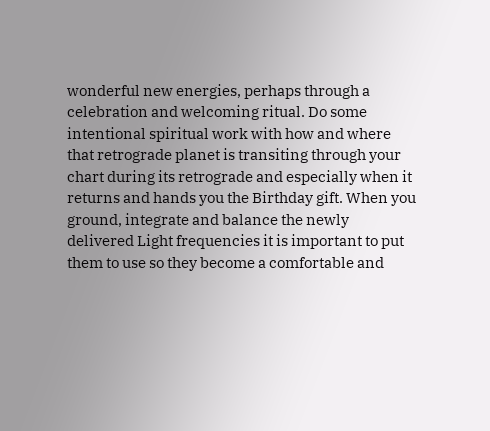wonderful new energies, perhaps through a celebration and welcoming ritual. Do some intentional spiritual work with how and where that retrograde planet is transiting through your chart during its retrograde and especially when it returns and hands you the Birthday gift. When you ground, integrate and balance the newly delivered Light frequencies it is important to put them to use so they become a comfortable and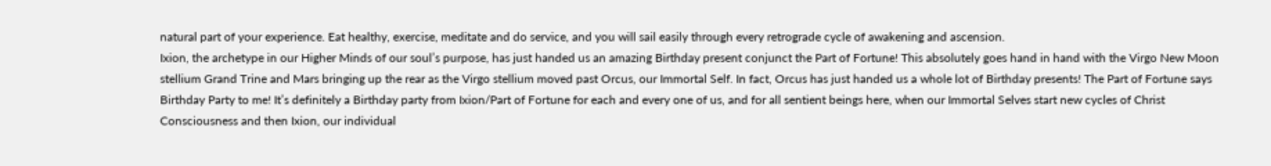natural part of your experience. Eat healthy, exercise, meditate and do service, and you will sail easily through every retrograde cycle of awakening and ascension.
Ixion, the archetype in our Higher Minds of our soul’s purpose, has just handed us an amazing Birthday present conjunct the Part of Fortune! This absolutely goes hand in hand with the Virgo New Moon stellium Grand Trine and Mars bringing up the rear as the Virgo stellium moved past Orcus, our Immortal Self. In fact, Orcus has just handed us a whole lot of Birthday presents! The Part of Fortune says Birthday Party to me! It’s definitely a Birthday party from Ixion/Part of Fortune for each and every one of us, and for all sentient beings here, when our Immortal Selves start new cycles of Christ Consciousness and then Ixion, our individual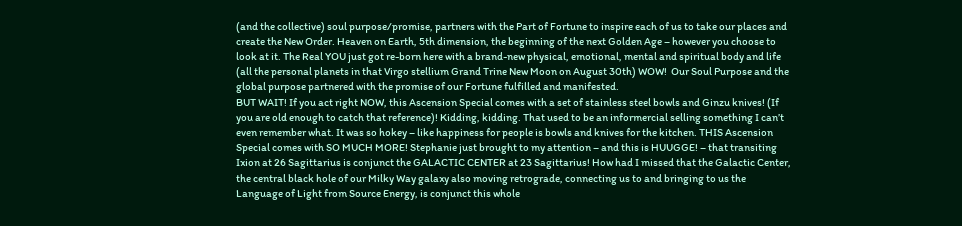(and the collective) soul purpose/promise, partners with the Part of Fortune to inspire each of us to take our places and create the New Order. Heaven on Earth, 5th dimension, the beginning of the next Golden Age – however you choose to look at it. The Real YOU just got re-born here with a brand-new physical, emotional, mental and spiritual body and life (all the personal planets in that Virgo stellium Grand Trine New Moon on August 30th) WOW!  Our Soul Purpose and the global purpose partnered with the promise of our Fortune fulfilled and manifested.
BUT WAIT! If you act right NOW, this Ascension Special comes with a set of stainless steel bowls and Ginzu knives! (If you are old enough to catch that reference)! Kidding, kidding. That used to be an informercial selling something I can’t even remember what. It was so hokey – like happiness for people is bowls and knives for the kitchen. THIS Ascension Special comes with SO MUCH MORE! Stephanie just brought to my attention – and this is HUUGGE! – that transiting Ixion at 26 Sagittarius is conjunct the GALACTIC CENTER at 23 Sagittarius! How had I missed that the Galactic Center, the central black hole of our Milky Way galaxy also moving retrograde, connecting us to and bringing to us the Language of Light from Source Energy, is conjunct this whole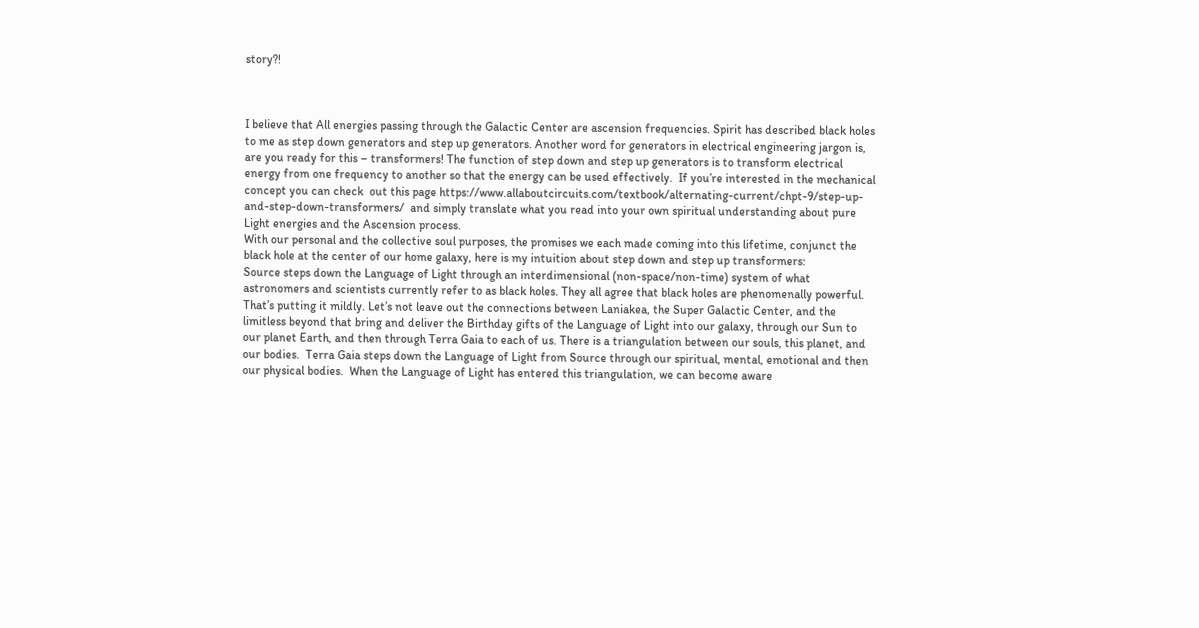story?!



I believe that All energies passing through the Galactic Center are ascension frequencies. Spirit has described black holes to me as step down generators and step up generators. Another word for generators in electrical engineering jargon is, are you ready for this – transformers! The function of step down and step up generators is to transform electrical energy from one frequency to another so that the energy can be used effectively.  If you’re interested in the mechanical concept you can check  out this page https://www.allaboutcircuits.com/textbook/alternating-current/chpt-9/step-up-and-step-down-transformers/  and simply translate what you read into your own spiritual understanding about pure Light energies and the Ascension process.
With our personal and the collective soul purposes, the promises we each made coming into this lifetime, conjunct the black hole at the center of our home galaxy, here is my intuition about step down and step up transformers:
Source steps down the Language of Light through an interdimensional (non-space/non-time) system of what astronomers and scientists currently refer to as black holes. They all agree that black holes are phenomenally powerful. That’s putting it mildly. Let’s not leave out the connections between Laniakea, the Super Galactic Center, and the limitless beyond that bring and deliver the Birthday gifts of the Language of Light into our galaxy, through our Sun to our planet Earth, and then through Terra Gaia to each of us. There is a triangulation between our souls, this planet, and our bodies.  Terra Gaia steps down the Language of Light from Source through our spiritual, mental, emotional and then our physical bodies.  When the Language of Light has entered this triangulation, we can become aware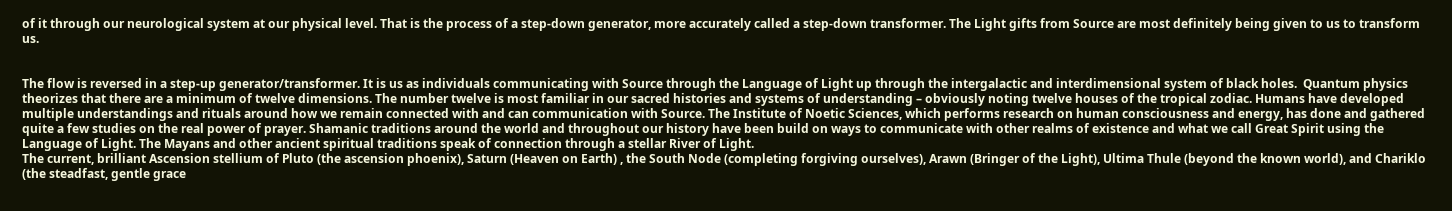of it through our neurological system at our physical level. That is the process of a step-down generator, more accurately called a step-down transformer. The Light gifts from Source are most definitely being given to us to transform us.


The flow is reversed in a step-up generator/transformer. It is us as individuals communicating with Source through the Language of Light up through the intergalactic and interdimensional system of black holes.  Quantum physics theorizes that there are a minimum of twelve dimensions. The number twelve is most familiar in our sacred histories and systems of understanding – obviously noting twelve houses of the tropical zodiac. Humans have developed multiple understandings and rituals around how we remain connected with and can communication with Source. The Institute of Noetic Sciences, which performs research on human consciousness and energy, has done and gathered quite a few studies on the real power of prayer. Shamanic traditions around the world and throughout our history have been build on ways to communicate with other realms of existence and what we call Great Spirit using the Language of Light. The Mayans and other ancient spiritual traditions speak of connection through a stellar River of Light.
The current, brilliant Ascension stellium of Pluto (the ascension phoenix), Saturn (Heaven on Earth) , the South Node (completing forgiving ourselves), Arawn (Bringer of the Light), Ultima Thule (beyond the known world), and Chariklo (the steadfast, gentle grace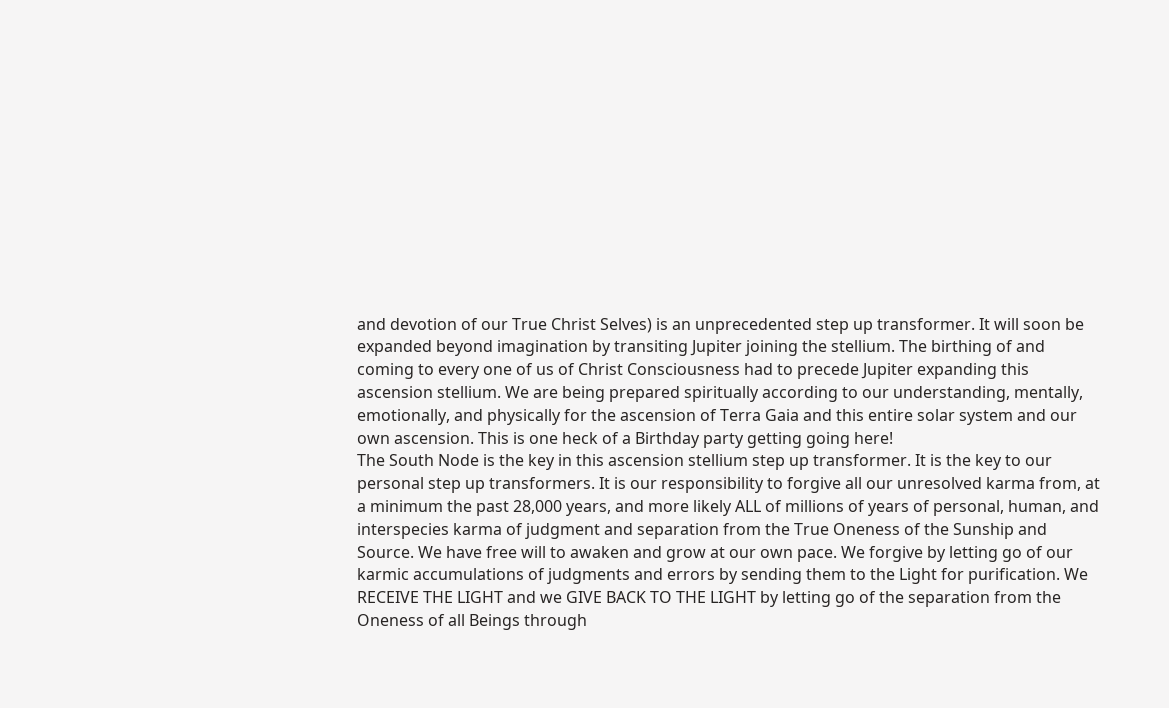and devotion of our True Christ Selves) is an unprecedented step up transformer. It will soon be expanded beyond imagination by transiting Jupiter joining the stellium. The birthing of and coming to every one of us of Christ Consciousness had to precede Jupiter expanding this ascension stellium. We are being prepared spiritually according to our understanding, mentally, emotionally, and physically for the ascension of Terra Gaia and this entire solar system and our own ascension. This is one heck of a Birthday party getting going here!
The South Node is the key in this ascension stellium step up transformer. It is the key to our personal step up transformers. It is our responsibility to forgive all our unresolved karma from, at a minimum the past 28,000 years, and more likely ALL of millions of years of personal, human, and interspecies karma of judgment and separation from the True Oneness of the Sunship and Source. We have free will to awaken and grow at our own pace. We forgive by letting go of our karmic accumulations of judgments and errors by sending them to the Light for purification. We RECEIVE THE LIGHT and we GIVE BACK TO THE LIGHT by letting go of the separation from the Oneness of all Beings through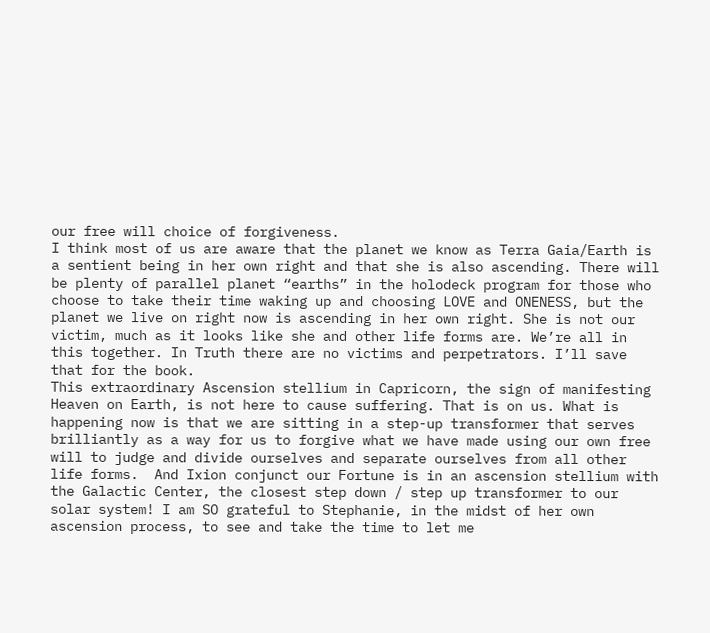our free will choice of forgiveness.
I think most of us are aware that the planet we know as Terra Gaia/Earth is a sentient being in her own right and that she is also ascending. There will be plenty of parallel planet “earths” in the holodeck program for those who choose to take their time waking up and choosing LOVE and ONENESS, but the planet we live on right now is ascending in her own right. She is not our victim, much as it looks like she and other life forms are. We’re all in this together. In Truth there are no victims and perpetrators. I’ll save that for the book.
This extraordinary Ascension stellium in Capricorn, the sign of manifesting Heaven on Earth, is not here to cause suffering. That is on us. What is happening now is that we are sitting in a step-up transformer that serves brilliantly as a way for us to forgive what we have made using our own free will to judge and divide ourselves and separate ourselves from all other life forms.  And Ixion conjunct our Fortune is in an ascension stellium with the Galactic Center, the closest step down / step up transformer to our solar system! I am SO grateful to Stephanie, in the midst of her own ascension process, to see and take the time to let me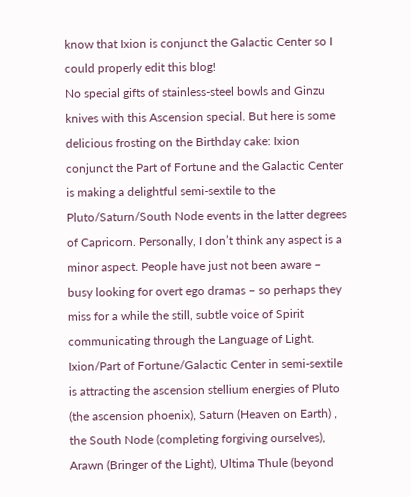know that Ixion is conjunct the Galactic Center so I could properly edit this blog!
No special gifts of stainless-steel bowls and Ginzu knives with this Ascension special. But here is some delicious frosting on the Birthday cake: Ixion conjunct the Part of Fortune and the Galactic Center is making a delightful semi-sextile to the Pluto/Saturn/South Node events in the latter degrees of Capricorn. Personally, I don’t think any aspect is a minor aspect. People have just not been aware – busy looking for overt ego dramas – so perhaps they miss for a while the still, subtle voice of Spirit communicating through the Language of Light.  Ixion/Part of Fortune/Galactic Center in semi-sextile is attracting the ascension stellium energies of Pluto (the ascension phoenix), Saturn (Heaven on Earth) , the South Node (completing forgiving ourselves), Arawn (Bringer of the Light), Ultima Thule (beyond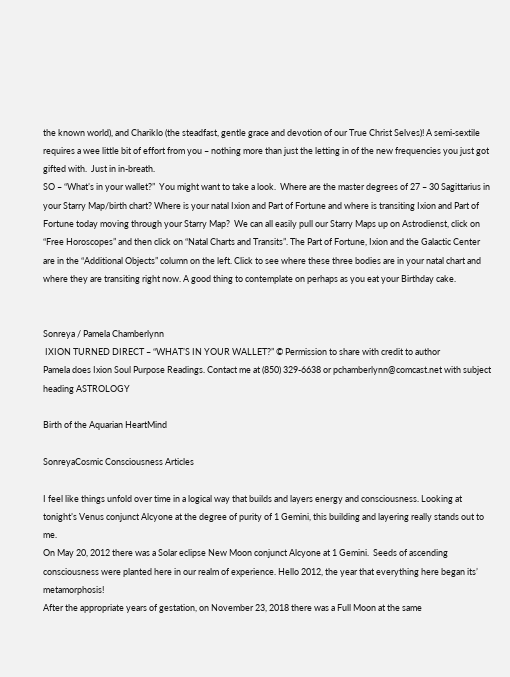the known world), and Chariklo (the steadfast, gentle grace and devotion of our True Christ Selves)! A semi-sextile requires a wee little bit of effort from you – nothing more than just the letting in of the new frequencies you just got gifted with.  Just in in-breath.
SO – “What’s in your wallet?”  You might want to take a look.  Where are the master degrees of 27 – 30 Sagittarius in your Starry Map/birth chart? Where is your natal Ixion and Part of Fortune and where is transiting Ixion and Part of Fortune today moving through your Starry Map?  We can all easily pull our Starry Maps up on Astrodienst, click on “Free Horoscopes” and then click on “Natal Charts and Transits”. The Part of Fortune, Ixion and the Galactic Center are in the “Additional Objects” column on the left. Click to see where these three bodies are in your natal chart and where they are transiting right now. A good thing to contemplate on perhaps as you eat your Birthday cake.


Sonreya / Pamela Chamberlynn
 IXION TURNED DIRECT – “WHAT’S IN YOUR WALLET?” © Permission to share with credit to author
Pamela does Ixion Soul Purpose Readings. Contact me at (850) 329-6638 or pchamberlynn@comcast.net with subject heading ASTROLOGY

Birth of the Aquarian HeartMind

SonreyaCosmic Consciousness Articles

I feel like things unfold over time in a logical way that builds and layers energy and consciousness. Looking at tonight’s Venus conjunct Alcyone at the degree of purity of 1 Gemini, this building and layering really stands out to me.
On May 20, 2012 there was a Solar eclipse New Moon conjunct Alcyone at 1 Gemini.  Seeds of ascending consciousness were planted here in our realm of experience. Hello 2012, the year that everything here began its’ metamorphosis!
After the appropriate years of gestation, on November 23, 2018 there was a Full Moon at the same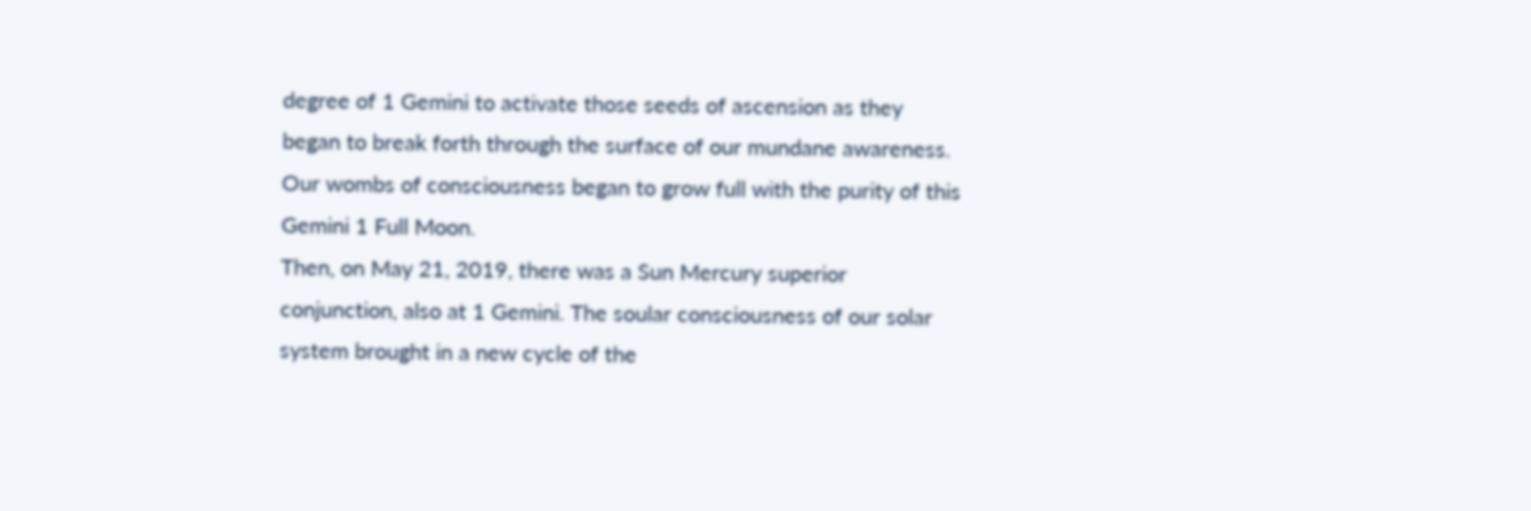degree of 1 Gemini to activate those seeds of ascension as they began to break forth through the surface of our mundane awareness. Our wombs of consciousness began to grow full with the purity of this Gemini 1 Full Moon.
Then, on May 21, 2019, there was a Sun Mercury superior conjunction, also at 1 Gemini. The soular consciousness of our solar system brought in a new cycle of the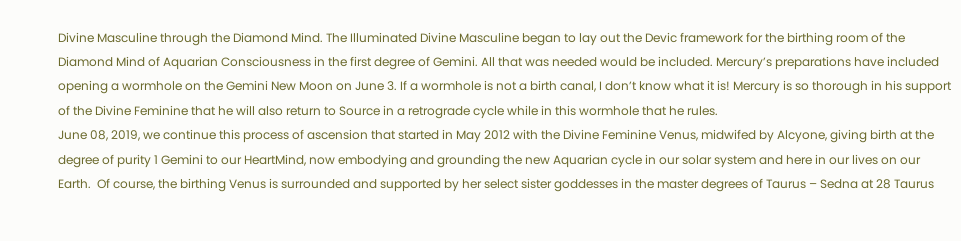Divine Masculine through the Diamond Mind. The Illuminated Divine Masculine began to lay out the Devic framework for the birthing room of the Diamond Mind of Aquarian Consciousness in the first degree of Gemini. All that was needed would be included. Mercury’s preparations have included opening a wormhole on the Gemini New Moon on June 3. If a wormhole is not a birth canal, I don’t know what it is! Mercury is so thorough in his support of the Divine Feminine that he will also return to Source in a retrograde cycle while in this wormhole that he rules.
June 08, 2019, we continue this process of ascension that started in May 2012 with the Divine Feminine Venus, midwifed by Alcyone, giving birth at the degree of purity 1 Gemini to our HeartMind, now embodying and grounding the new Aquarian cycle in our solar system and here in our lives on our Earth.  Of course, the birthing Venus is surrounded and supported by her select sister goddesses in the master degrees of Taurus – Sedna at 28 Taurus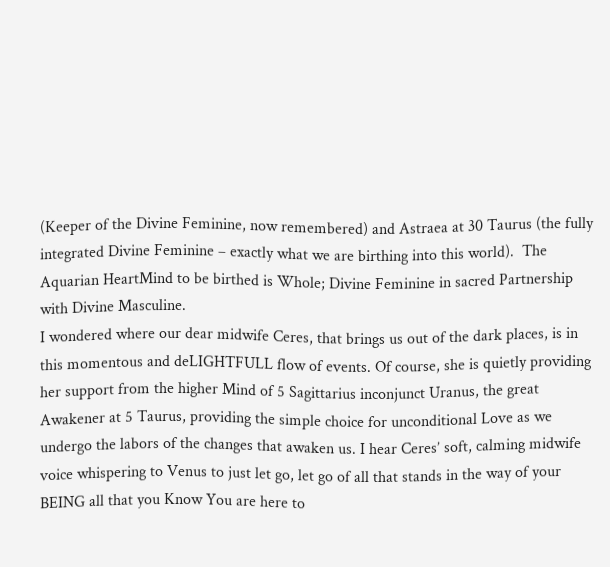(Keeper of the Divine Feminine, now remembered) and Astraea at 30 Taurus (the fully integrated Divine Feminine – exactly what we are birthing into this world).  The Aquarian HeartMind to be birthed is Whole; Divine Feminine in sacred Partnership with Divine Masculine.
I wondered where our dear midwife Ceres, that brings us out of the dark places, is in this momentous and deLIGHTFULL flow of events. Of course, she is quietly providing her support from the higher Mind of 5 Sagittarius inconjunct Uranus, the great Awakener at 5 Taurus, providing the simple choice for unconditional Love as we undergo the labors of the changes that awaken us. I hear Ceres’ soft, calming midwife voice whispering to Venus to just let go, let go of all that stands in the way of your BEING all that you Know You are here to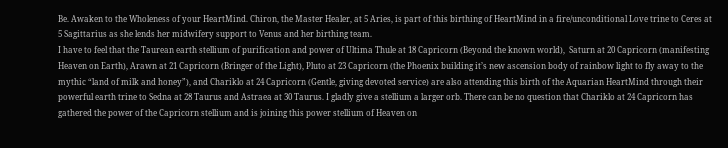Be. Awaken to the Wholeness of your HeartMind. Chiron, the Master Healer, at 5 Aries, is part of this birthing of HeartMind in a fire/unconditional Love trine to Ceres at 5 Sagittarius as she lends her midwifery support to Venus and her birthing team.
I have to feel that the Taurean earth stellium of purification and power of Ultima Thule at 18 Capricorn (Beyond the known world),  Saturn at 20 Capricorn (manifesting Heaven on Earth), Arawn at 21 Capricorn (Bringer of the Light), Pluto at 23 Capricorn (the Phoenix building it’s new ascension body of rainbow light to fly away to the mythic “land of milk and honey”), and Chariklo at 24 Capricorn (Gentle, giving devoted service) are also attending this birth of the Aquarian HeartMind through their powerful earth trine to Sedna at 28 Taurus and Astraea at 30 Taurus. I gladly give a stellium a larger orb. There can be no question that Chariklo at 24 Capricorn has gathered the power of the Capricorn stellium and is joining this power stellium of Heaven on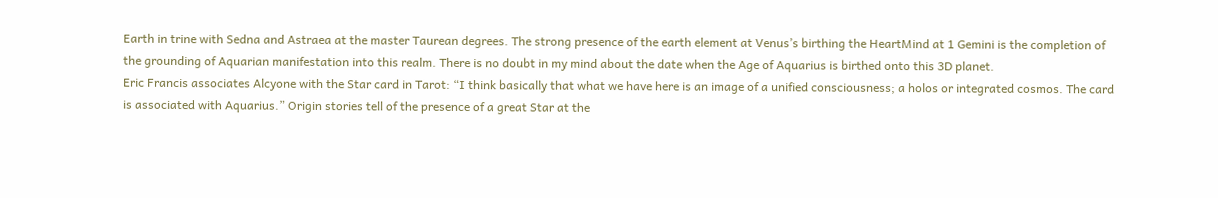Earth in trine with Sedna and Astraea at the master Taurean degrees. The strong presence of the earth element at Venus’s birthing the HeartMind at 1 Gemini is the completion of the grounding of Aquarian manifestation into this realm. There is no doubt in my mind about the date when the Age of Aquarius is birthed onto this 3D planet.
Eric Francis associates Alcyone with the Star card in Tarot: “I think basically that what we have here is an image of a unified consciousness; a holos or integrated cosmos. The card is associated with Aquarius.” Origin stories tell of the presence of a great Star at the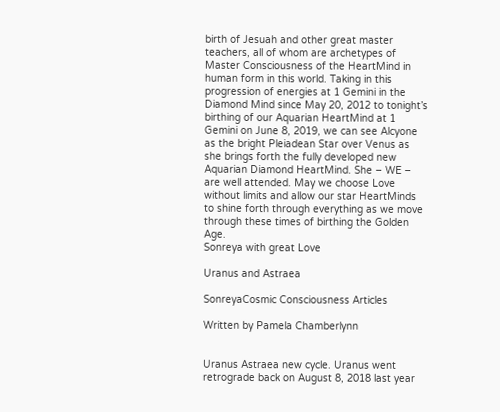birth of Jesuah and other great master teachers, all of whom are archetypes of Master Consciousness of the HeartMind in human form in this world. Taking in this progression of energies at 1 Gemini in the Diamond Mind since May 20, 2012 to tonight’s birthing of our Aquarian HeartMind at 1 Gemini on June 8, 2019, we can see Alcyone as the bright Pleiadean Star over Venus as she brings forth the fully developed new Aquarian Diamond HeartMind. She – WE – are well attended. May we choose Love without limits and allow our star HeartMinds to shine forth through everything as we move through these times of birthing the Golden Age.
Sonreya with great Love

Uranus and Astraea

SonreyaCosmic Consciousness Articles

Written by Pamela Chamberlynn


Uranus Astraea new cycle. Uranus went retrograde back on August 8, 2018 last year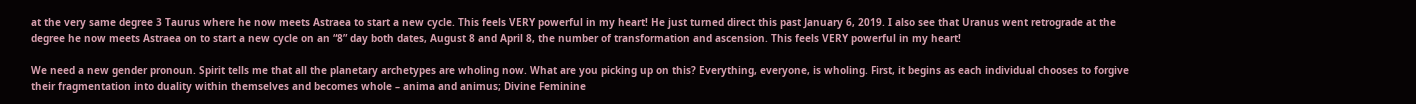at the very same degree 3 Taurus where he now meets Astraea to start a new cycle. This feels VERY powerful in my heart! He just turned direct this past January 6, 2019. I also see that Uranus went retrograde at the degree he now meets Astraea on to start a new cycle on an “8” day both dates, August 8 and April 8, the number of transformation and ascension. This feels VERY powerful in my heart!

We need a new gender pronoun. Spirit tells me that all the planetary archetypes are wholing now. What are you picking up on this? Everything, everyone, is wholing. First, it begins as each individual chooses to forgive their fragmentation into duality within themselves and becomes whole – anima and animus; Divine Feminine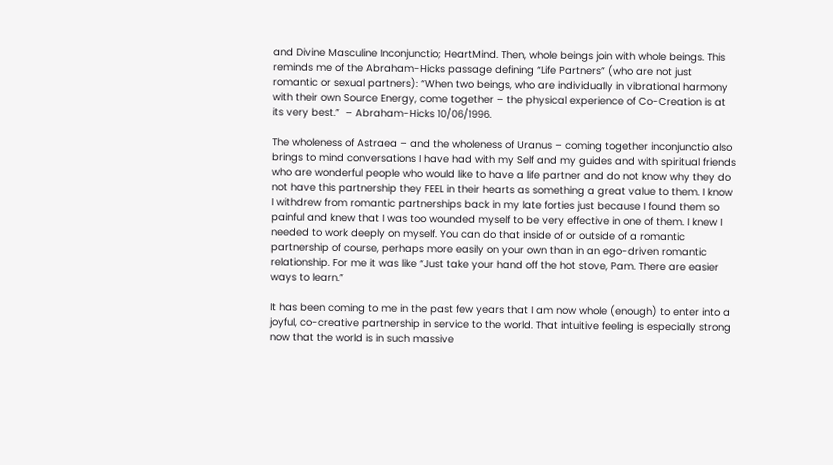and Divine Masculine Inconjunctio; HeartMind. Then, whole beings join with whole beings. This reminds me of the Abraham-Hicks passage defining “Life Partners” (who are not just romantic or sexual partners): “When two beings, who are individually in vibrational harmony with their own Source Energy, come together – the physical experience of Co-Creation is at its very best.”  – Abraham-Hicks 10/06/1996.

The wholeness of Astraea – and the wholeness of Uranus – coming together inconjunctio also brings to mind conversations I have had with my Self and my guides and with spiritual friends who are wonderful people who would like to have a life partner and do not know why they do not have this partnership they FEEL in their hearts as something a great value to them. I know I withdrew from romantic partnerships back in my late forties just because I found them so painful and knew that I was too wounded myself to be very effective in one of them. I knew I needed to work deeply on myself. You can do that inside of or outside of a romantic partnership of course, perhaps more easily on your own than in an ego-driven romantic relationship. For me it was like “Just take your hand off the hot stove, Pam. There are easier ways to learn.”

It has been coming to me in the past few years that I am now whole (enough) to enter into a joyful, co-creative partnership in service to the world. That intuitive feeling is especially strong now that the world is in such massive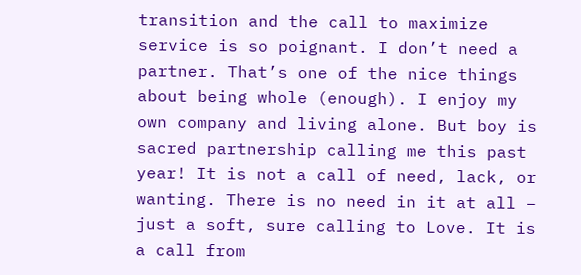transition and the call to maximize service is so poignant. I don’t need a partner. That’s one of the nice things about being whole (enough). I enjoy my own company and living alone. But boy is sacred partnership calling me this past year! It is not a call of need, lack, or wanting. There is no need in it at all – just a soft, sure calling to Love. It is a call from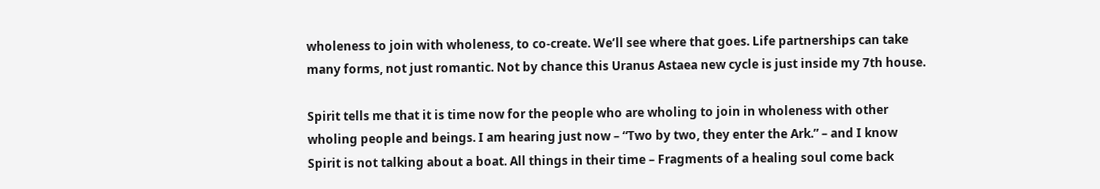wholeness to join with wholeness, to co-create. We’ll see where that goes. Life partnerships can take many forms, not just romantic. Not by chance this Uranus Astaea new cycle is just inside my 7th house.

Spirit tells me that it is time now for the people who are wholing to join in wholeness with other wholing people and beings. I am hearing just now – “Two by two, they enter the Ark.” – and I know Spirit is not talking about a boat. All things in their time – Fragments of a healing soul come back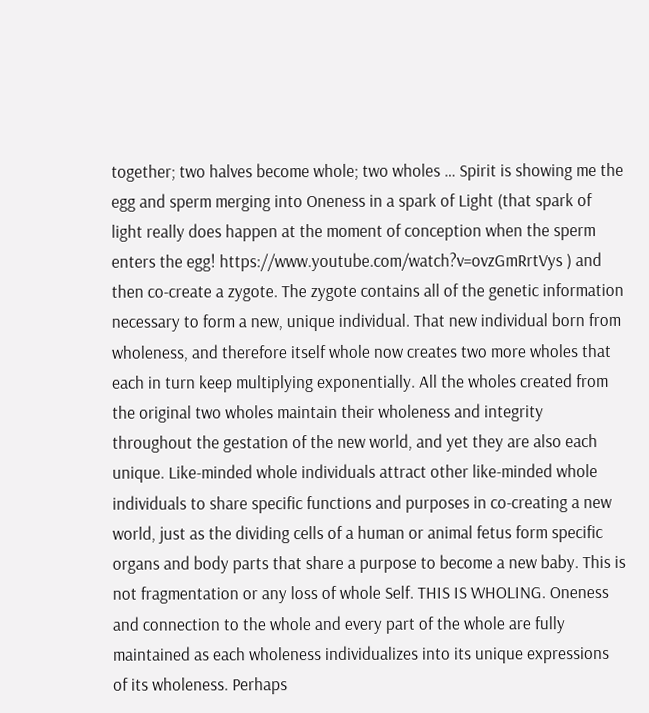together; two halves become whole; two wholes … Spirit is showing me the egg and sperm merging into Oneness in a spark of Light (that spark of light really does happen at the moment of conception when the sperm enters the egg! https://www.youtube.com/watch?v=ovzGmRrtVys ) and then co-create a zygote. The zygote contains all of the genetic information necessary to form a new, unique individual. That new individual born from wholeness, and therefore itself whole now creates two more wholes that each in turn keep multiplying exponentially. All the wholes created from the original two wholes maintain their wholeness and integrity throughout the gestation of the new world, and yet they are also each unique. Like-minded whole individuals attract other like-minded whole individuals to share specific functions and purposes in co-creating a new world, just as the dividing cells of a human or animal fetus form specific organs and body parts that share a purpose to become a new baby. This is not fragmentation or any loss of whole Self. THIS IS WHOLING. Oneness and connection to the whole and every part of the whole are fully maintained as each wholeness individualizes into its unique expressions of its wholeness. Perhaps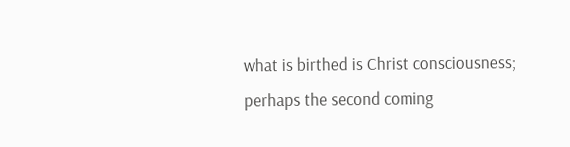what is birthed is Christ consciousness; perhaps the second coming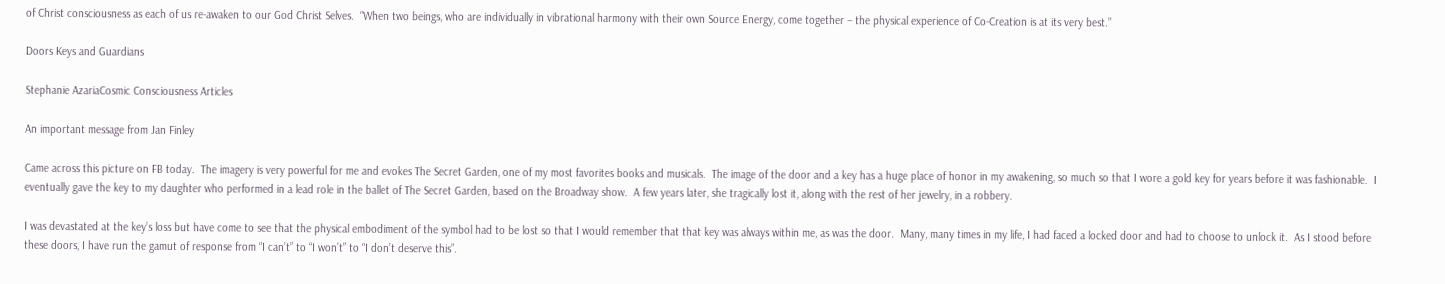of Christ consciousness as each of us re-awaken to our God Christ Selves.  “When two beings, who are individually in vibrational harmony with their own Source Energy, come together – the physical experience of Co-Creation is at its very best.”

Doors Keys and Guardians

Stephanie AzariaCosmic Consciousness Articles

An important message from Jan Finley

Came across this picture on FB today.  The imagery is very powerful for me and evokes The Secret Garden, one of my most favorites books and musicals.  The image of the door and a key has a huge place of honor in my awakening, so much so that I wore a gold key for years before it was fashionable.  I eventually gave the key to my daughter who performed in a lead role in the ballet of The Secret Garden, based on the Broadway show.  A few years later, she tragically lost it, along with the rest of her jewelry, in a robbery.

I was devastated at the key’s loss but have come to see that the physical embodiment of the symbol had to be lost so that I would remember that that key was always within me, as was the door.  Many, many times in my life, I had faced a locked door and had to choose to unlock it.  As I stood before these doors, I have run the gamut of response from “I can’t” to “I won’t” to “I don’t deserve this”.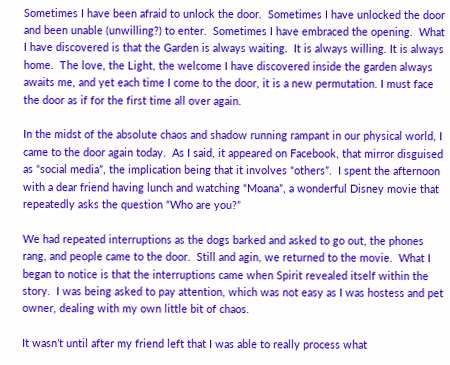Sometimes I have been afraid to unlock the door.  Sometimes I have unlocked the door and been unable (unwilling?) to enter.  Sometimes I have embraced the opening.  What I have discovered is that the Garden is always waiting.  It is always willing. It is always home.  The love, the Light, the welcome I have discovered inside the garden always awaits me, and yet each time I come to the door, it is a new permutation. I must face the door as if for the first time all over again.

In the midst of the absolute chaos and shadow running rampant in our physical world, I came to the door again today.  As I said, it appeared on Facebook, that mirror disguised as “social media”, the implication being that it involves “others”.  I spent the afternoon with a dear friend having lunch and watching “Moana”, a wonderful Disney movie that repeatedly asks the question “Who are you?”

We had repeated interruptions as the dogs barked and asked to go out, the phones rang, and people came to the door.  Still and agin, we returned to the movie.  What I began to notice is that the interruptions came when Spirit revealed itself within the story.  I was being asked to pay attention, which was not easy as I was hostess and pet owner, dealing with my own little bit of chaos.

It wasn’t until after my friend left that I was able to really process what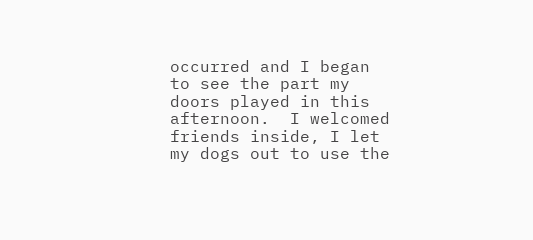occurred and I began to see the part my doors played in this afternoon.  I welcomed friends inside, I let my dogs out to use the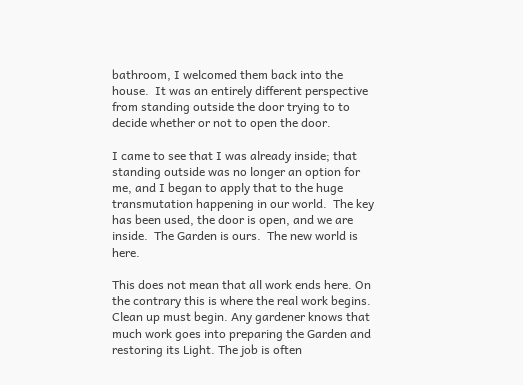bathroom, I welcomed them back into the house.  It was an entirely different perspective from standing outside the door trying to to decide whether or not to open the door.

I came to see that I was already inside; that standing outside was no longer an option for me, and I began to apply that to the huge transmutation happening in our world.  The key has been used, the door is open, and we are inside.  The Garden is ours.  The new world is here.

This does not mean that all work ends here. On the contrary this is where the real work begins.  Clean up must begin. Any gardener knows that much work goes into preparing the Garden and restoring its Light. The job is often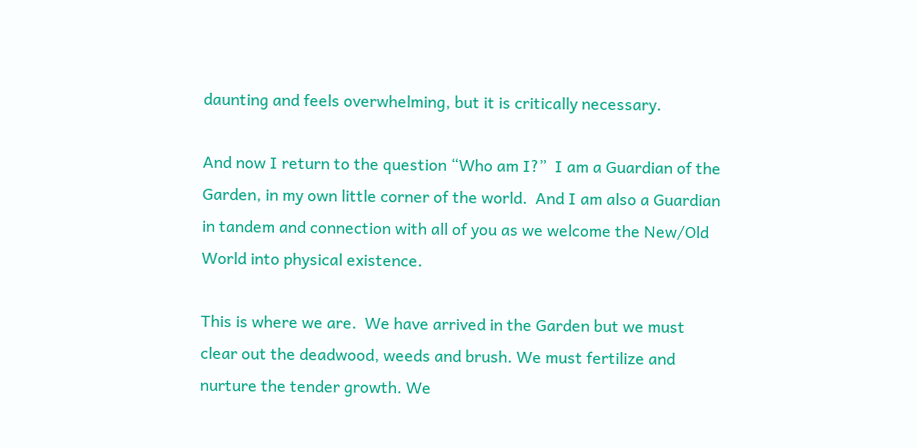daunting and feels overwhelming, but it is critically necessary.

And now I return to the question “Who am I?”  I am a Guardian of the Garden, in my own little corner of the world.  And I am also a Guardian in tandem and connection with all of you as we welcome the New/Old World into physical existence.

This is where we are.  We have arrived in the Garden but we must clear out the deadwood, weeds and brush. We must fertilize and nurture the tender growth. We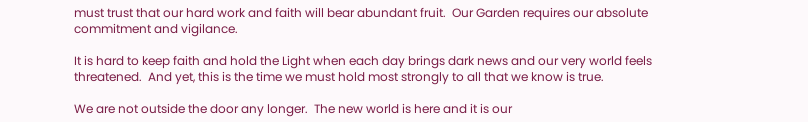must trust that our hard work and faith will bear abundant fruit.  Our Garden requires our absolute commitment and vigilance.

It is hard to keep faith and hold the Light when each day brings dark news and our very world feels threatened.  And yet, this is the time we must hold most strongly to all that we know is true.

We are not outside the door any longer.  The new world is here and it is our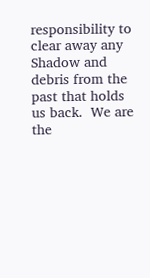responsibility to clear away any Shadow and debris from the past that holds us back.  We are the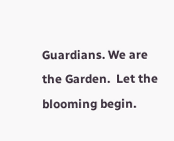Guardians. We are the Garden.  Let the blooming begin.